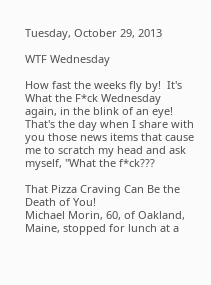Tuesday, October 29, 2013

WTF Wednesday

How fast the weeks fly by!  It's What the F*ck Wednesday again, in the blink of an eye!  That's the day when I share with you those news items that cause me to scratch my head and ask myself, "What the f*ck???

That Pizza Craving Can Be the Death of You!
Michael Morin, 60, of Oakland, Maine, stopped for lunch at a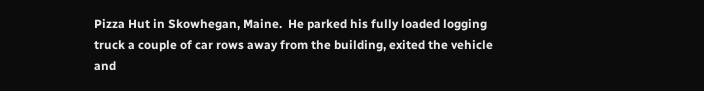Pizza Hut in Skowhegan, Maine.  He parked his fully loaded logging truck a couple of car rows away from the building, exited the vehicle and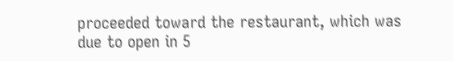proceeded toward the restaurant, which was due to open in 5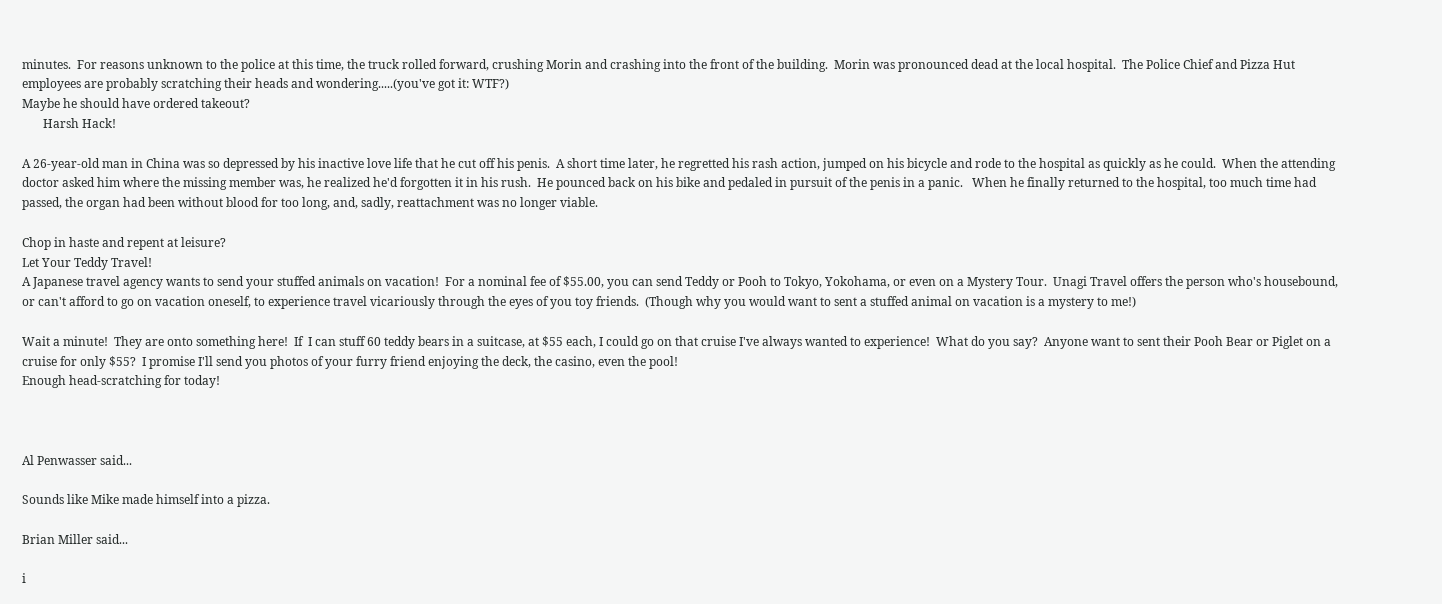minutes.  For reasons unknown to the police at this time, the truck rolled forward, crushing Morin and crashing into the front of the building.  Morin was pronounced dead at the local hospital.  The Police Chief and Pizza Hut employees are probably scratching their heads and wondering.....(you've got it: WTF?)
Maybe he should have ordered takeout?
       Harsh Hack!

A 26-year-old man in China was so depressed by his inactive love life that he cut off his penis.  A short time later, he regretted his rash action, jumped on his bicycle and rode to the hospital as quickly as he could.  When the attending doctor asked him where the missing member was, he realized he'd forgotten it in his rush.  He pounced back on his bike and pedaled in pursuit of the penis in a panic.   When he finally returned to the hospital, too much time had passed, the organ had been without blood for too long, and, sadly, reattachment was no longer viable.

Chop in haste and repent at leisure?
Let Your Teddy Travel!
A Japanese travel agency wants to send your stuffed animals on vacation!  For a nominal fee of $55.00, you can send Teddy or Pooh to Tokyo, Yokohama, or even on a Mystery Tour.  Unagi Travel offers the person who's housebound, or can't afford to go on vacation oneself, to experience travel vicariously through the eyes of you toy friends.  (Though why you would want to sent a stuffed animal on vacation is a mystery to me!)

Wait a minute!  They are onto something here!  If  I can stuff 60 teddy bears in a suitcase, at $55 each, I could go on that cruise I've always wanted to experience!  What do you say?  Anyone want to sent their Pooh Bear or Piglet on a cruise for only $55?  I promise I'll send you photos of your furry friend enjoying the deck, the casino, even the pool!
Enough head-scratching for today!



Al Penwasser said...

Sounds like Mike made himself into a pizza.

Brian Miller said...

i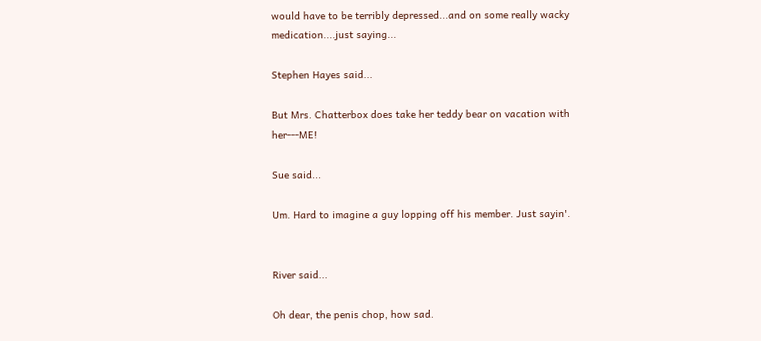would have to be terribly depressed...and on some really wacky medication....just saying...

Stephen Hayes said...

But Mrs. Chatterbox does take her teddy bear on vacation with her---ME!

Sue said...

Um. Hard to imagine a guy lopping off his member. Just sayin'.


River said...

Oh dear, the penis chop, how sad.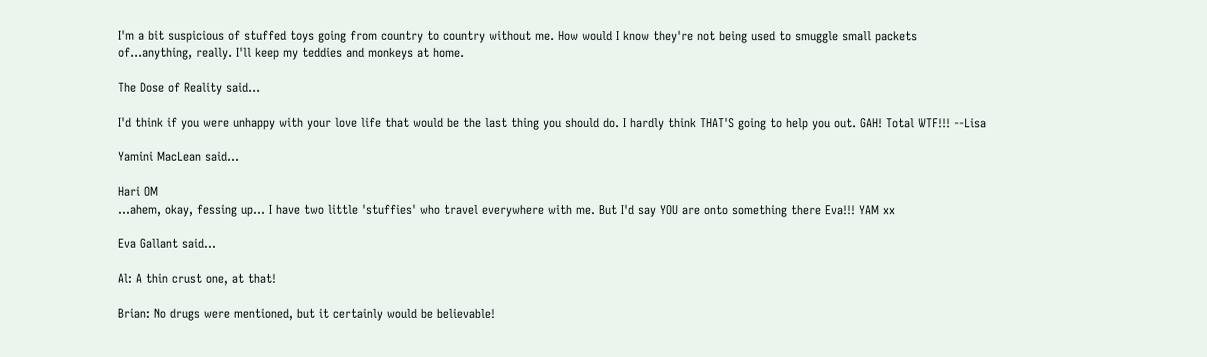I'm a bit suspicious of stuffed toys going from country to country without me. How would I know they're not being used to smuggle small packets of...anything, really. I'll keep my teddies and monkeys at home.

The Dose of Reality said...

I'd think if you were unhappy with your love life that would be the last thing you should do. I hardly think THAT'S going to help you out. GAH! Total WTF!!! --Lisa

Yamini MacLean said...

Hari OM
...ahem, okay, fessing up... I have two little 'stuffies' who travel everywhere with me. But I'd say YOU are onto something there Eva!!! YAM xx

Eva Gallant said...

Al: A thin crust one, at that!

Brian: No drugs were mentioned, but it certainly would be believable!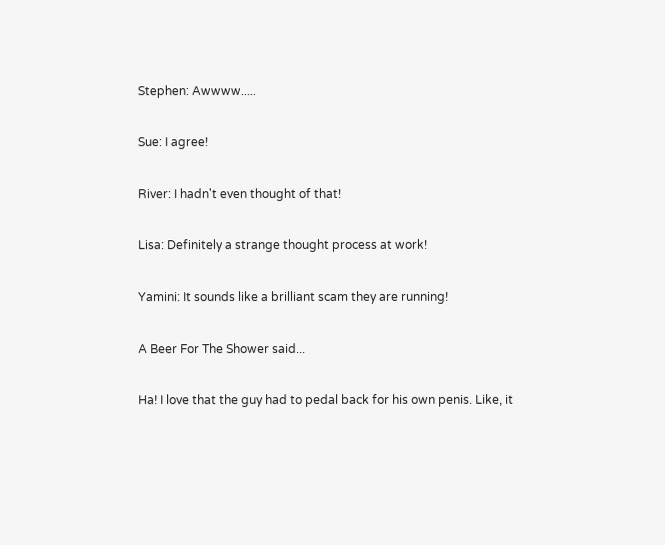Stephen: Awwww.....

Sue: I agree!

River: I hadn't even thought of that!

Lisa: Definitely a strange thought process at work!

Yamini: It sounds like a brilliant scam they are running!

A Beer For The Shower said...

Ha! I love that the guy had to pedal back for his own penis. Like, it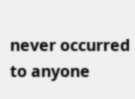never occurred to anyone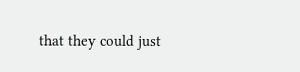that they could just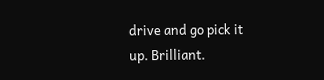drive and go pick it up. Brilliant.